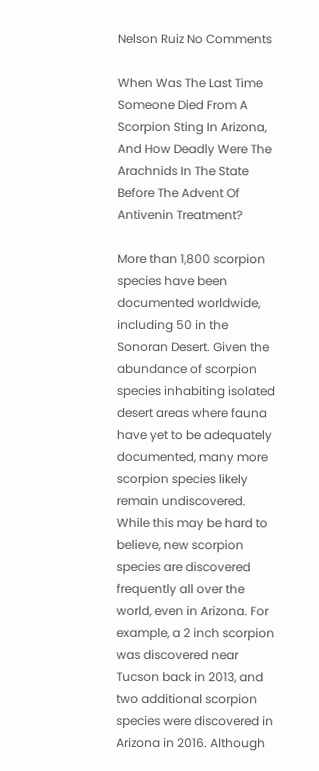Nelson Ruiz No Comments

When Was The Last Time Someone Died From A Scorpion Sting In Arizona, And How Deadly Were The Arachnids In The State Before The Advent Of Antivenin Treatment?

More than 1,800 scorpion species have been documented worldwide, including 50 in the Sonoran Desert. Given the abundance of scorpion species inhabiting isolated desert areas where fauna have yet to be adequately documented, many more scorpion species likely remain undiscovered. While this may be hard to believe, new scorpion species are discovered frequently all over the world, even in Arizona. For example, a 2 inch scorpion was discovered near Tucson back in 2013, and two additional scorpion species were discovered in Arizona in 2016. Although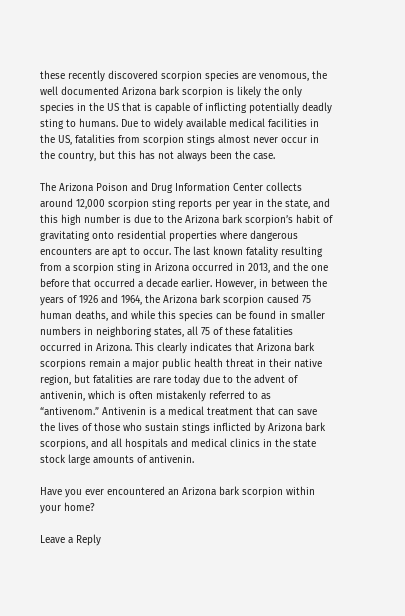these recently discovered scorpion species are venomous, the well documented Arizona bark scorpion is likely the only species in the US that is capable of inflicting potentially deadly sting to humans. Due to widely available medical facilities in the US, fatalities from scorpion stings almost never occur in the country, but this has not always been the case.

The Arizona Poison and Drug Information Center collects around 12,000 scorpion sting reports per year in the state, and this high number is due to the Arizona bark scorpion’s habit of gravitating onto residential properties where dangerous encounters are apt to occur. The last known fatality resulting from a scorpion sting in Arizona occurred in 2013, and the one before that occurred a decade earlier. However, in between the years of 1926 and 1964, the Arizona bark scorpion caused 75 human deaths, and while this species can be found in smaller numbers in neighboring states, all 75 of these fatalities occurred in Arizona. This clearly indicates that Arizona bark scorpions remain a major public health threat in their native region, but fatalities are rare today due to the advent of antivenin, which is often mistakenly referred to as “antivenom.” Antivenin is a medical treatment that can save the lives of those who sustain stings inflicted by Arizona bark scorpions, and all hospitals and medical clinics in the state stock large amounts of antivenin.

Have you ever encountered an Arizona bark scorpion within your home?

Leave a Reply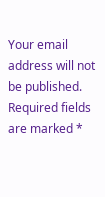Your email address will not be published. Required fields are marked *